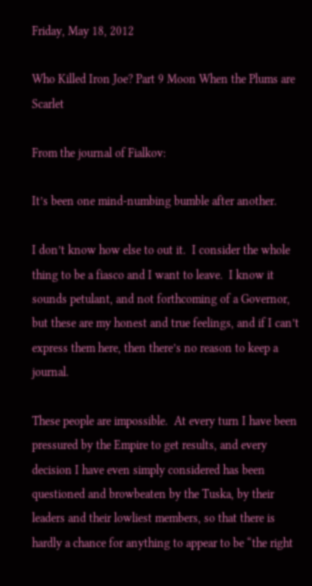Friday, May 18, 2012

Who Killed Iron Joe? Part 9 Moon When the Plums are Scarlet

From the journal of Fialkov:

It’s been one mind-numbing bumble after another.

I don’t know how else to out it.  I consider the whole thing to be a fiasco and I want to leave.  I know it sounds petulant, and not forthcoming of a Governor, but these are my honest and true feelings, and if I can’t express them here, then there’s no reason to keep a journal.

These people are impossible.  At every turn I have been pressured by the Empire to get results, and every decision I have even simply considered has been questioned and browbeaten by the Tuska, by their leaders and their lowliest members, so that there is hardly a chance for anything to appear to be “the right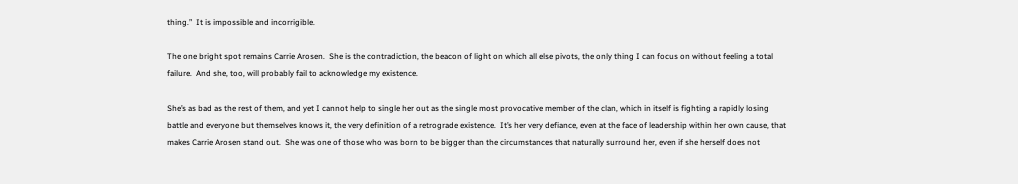thing.”  It is impossible and incorrigible.

The one bright spot remains Carrie Arosen.  She is the contradiction, the beacon of light on which all else pivots, the only thing I can focus on without feeling a total failure.  And she, too, will probably fail to acknowledge my existence.

She’s as bad as the rest of them, and yet I cannot help to single her out as the single most provocative member of the clan, which in itself is fighting a rapidly losing battle and everyone but themselves knows it, the very definition of a retrograde existence.  It’s her very defiance, even at the face of leadership within her own cause, that makes Carrie Arosen stand out.  She was one of those who was born to be bigger than the circumstances that naturally surround her, even if she herself does not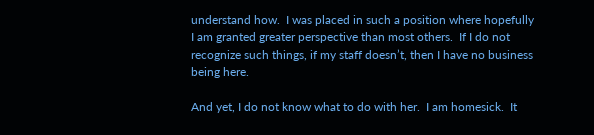understand how.  I was placed in such a position where hopefully I am granted greater perspective than most others.  If I do not recognize such things, if my staff doesn’t, then I have no business being here.

And yet, I do not know what to do with her.  I am homesick.  It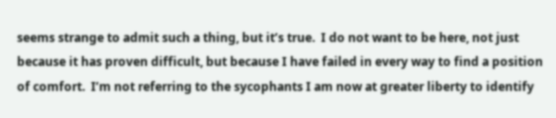seems strange to admit such a thing, but it’s true.  I do not want to be here, not just because it has proven difficult, but because I have failed in every way to find a position of comfort.  I’m not referring to the sycophants I am now at greater liberty to identify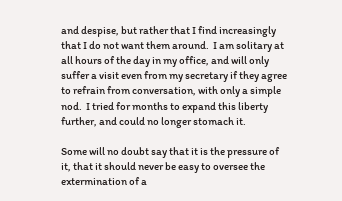and despise, but rather that I find increasingly that I do not want them around.  I am solitary at all hours of the day in my office, and will only suffer a visit even from my secretary if they agree to refrain from conversation, with only a simple nod.  I tried for months to expand this liberty further, and could no longer stomach it.

Some will no doubt say that it is the pressure of it, that it should never be easy to oversee the extermination of a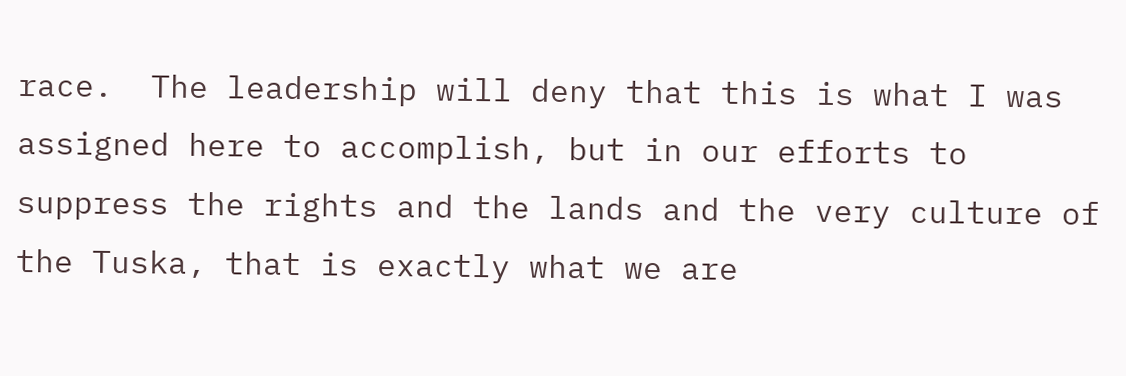race.  The leadership will deny that this is what I was assigned here to accomplish, but in our efforts to suppress the rights and the lands and the very culture of the Tuska, that is exactly what we are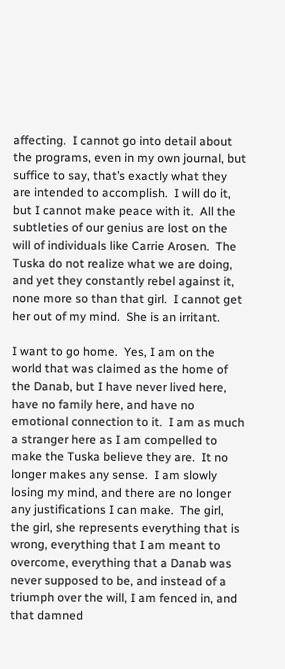affecting.  I cannot go into detail about the programs, even in my own journal, but suffice to say, that’s exactly what they are intended to accomplish.  I will do it, but I cannot make peace with it.  All the subtleties of our genius are lost on the will of individuals like Carrie Arosen.  The Tuska do not realize what we are doing, and yet they constantly rebel against it, none more so than that girl.  I cannot get her out of my mind.  She is an irritant.

I want to go home.  Yes, I am on the world that was claimed as the home of the Danab, but I have never lived here, have no family here, and have no emotional connection to it.  I am as much a stranger here as I am compelled to make the Tuska believe they are.  It no longer makes any sense.  I am slowly losing my mind, and there are no longer any justifications I can make.  The girl, the girl, she represents everything that is wrong, everything that I am meant to overcome, everything that a Danab was never supposed to be, and instead of a triumph over the will, I am fenced in, and that damned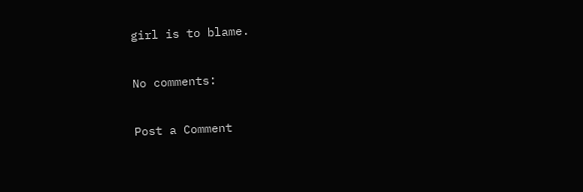girl is to blame.

No comments:

Post a Comment